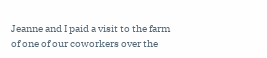Jeanne and I paid a visit to the farm of one of our coworkers over the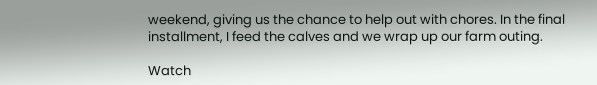weekend, giving us the chance to help out with chores. In the final installment, I feed the calves and we wrap up our farm outing.

Watch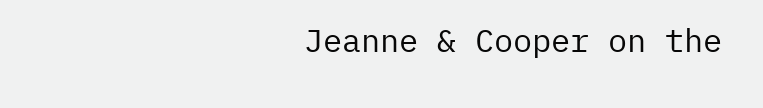Jeanne & Cooper on the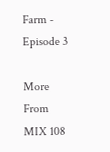Farm - Episode 3

More From MIX 108